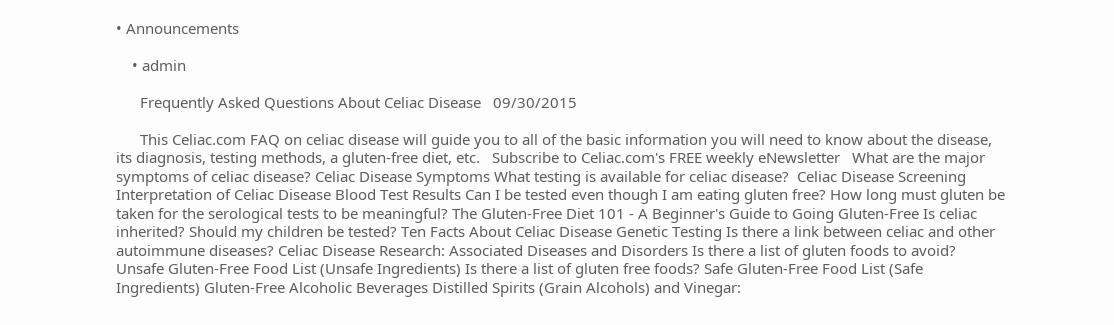• Announcements

    • admin

      Frequently Asked Questions About Celiac Disease   09/30/2015

      This Celiac.com FAQ on celiac disease will guide you to all of the basic information you will need to know about the disease, its diagnosis, testing methods, a gluten-free diet, etc.   Subscribe to Celiac.com's FREE weekly eNewsletter   What are the major symptoms of celiac disease? Celiac Disease Symptoms What testing is available for celiac disease?  Celiac Disease Screening Interpretation of Celiac Disease Blood Test Results Can I be tested even though I am eating gluten free? How long must gluten be taken for the serological tests to be meaningful? The Gluten-Free Diet 101 - A Beginner's Guide to Going Gluten-Free Is celiac inherited? Should my children be tested? Ten Facts About Celiac Disease Genetic Testing Is there a link between celiac and other autoimmune diseases? Celiac Disease Research: Associated Diseases and Disorders Is there a list of gluten foods to avoid? Unsafe Gluten-Free Food List (Unsafe Ingredients) Is there a list of gluten free foods? Safe Gluten-Free Food List (Safe Ingredients) Gluten-Free Alcoholic Beverages Distilled Spirits (Grain Alcohols) and Vinegar: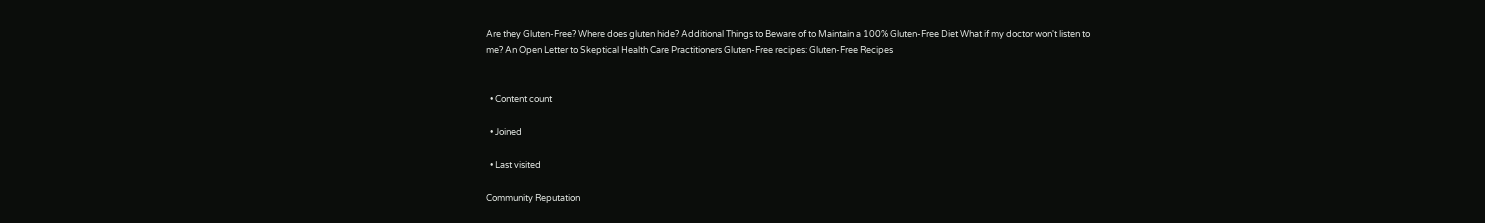Are they Gluten-Free? Where does gluten hide? Additional Things to Beware of to Maintain a 100% Gluten-Free Diet What if my doctor won't listen to me? An Open Letter to Skeptical Health Care Practitioners Gluten-Free recipes: Gluten-Free Recipes


  • Content count

  • Joined

  • Last visited

Community Reputation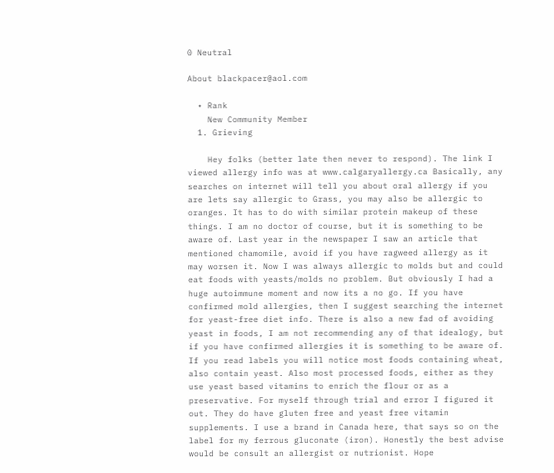0 Neutral

About blackpacer@aol.com

  • Rank
    New Community Member
  1. Grieving

    Hey folks (better late then never to respond). The link I viewed allergy info was at www.calgaryallergy.ca Basically, any searches on internet will tell you about oral allergy if you are lets say allergic to Grass, you may also be allergic to oranges. It has to do with similar protein makeup of these things. I am no doctor of course, but it is something to be aware of. Last year in the newspaper I saw an article that mentioned chamomile, avoid if you have ragweed allergy as it may worsen it. Now I was always allergic to molds but and could eat foods with yeasts/molds no problem. But obviously I had a huge autoimmune moment and now its a no go. If you have confirmed mold allergies, then I suggest searching the internet for yeast-free diet info. There is also a new fad of avoiding yeast in foods, I am not recommending any of that idealogy, but if you have confirmed allergies it is something to be aware of. If you read labels you will notice most foods containing wheat, also contain yeast. Also most processed foods, either as they use yeast based vitamins to enrich the flour or as a preservative. For myself through trial and error I figured it out. They do have gluten free and yeast free vitamin supplements. I use a brand in Canada here, that says so on the label for my ferrous gluconate (iron). Honestly the best advise would be consult an allergist or nutrionist. Hope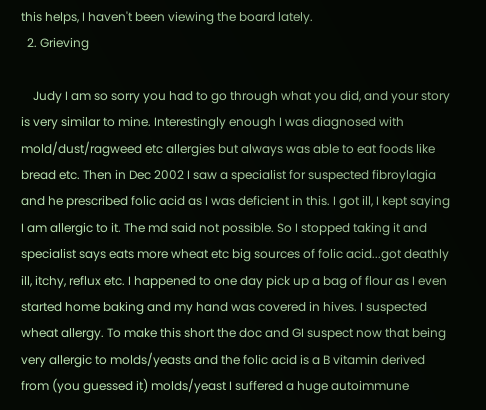this helps, I haven't been viewing the board lately.
  2. Grieving

    Judy I am so sorry you had to go through what you did, and your story is very similar to mine. Interestingly enough I was diagnosed with mold/dust/ragweed etc allergies but always was able to eat foods like bread etc. Then in Dec 2002 I saw a specialist for suspected fibroylagia and he prescribed folic acid as I was deficient in this. I got ill, I kept saying I am allergic to it. The md said not possible. So I stopped taking it and specialist says eats more wheat etc big sources of folic acid...got deathly ill, itchy, reflux etc. I happened to one day pick up a bag of flour as I even started home baking and my hand was covered in hives. I suspected wheat allergy. To make this short the doc and GI suspect now that being very allergic to molds/yeasts and the folic acid is a B vitamin derived from (you guessed it) molds/yeast I suffered a huge autoimmune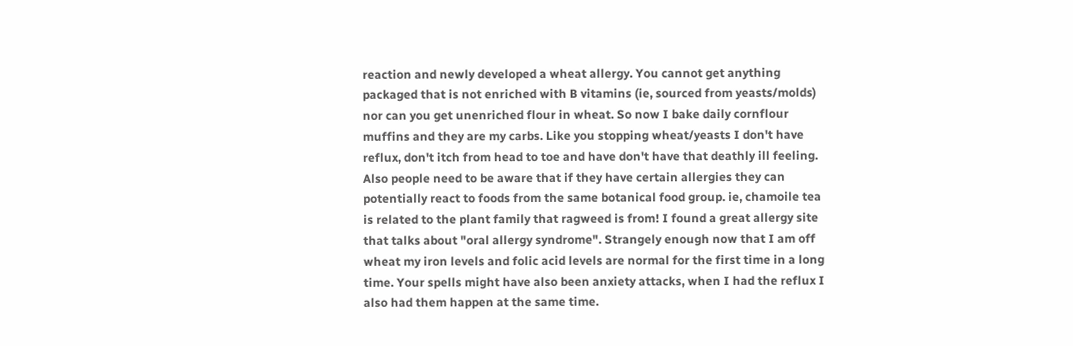reaction and newly developed a wheat allergy. You cannot get anything packaged that is not enriched with B vitamins (ie, sourced from yeasts/molds) nor can you get unenriched flour in wheat. So now I bake daily cornflour muffins and they are my carbs. Like you stopping wheat/yeasts I don't have reflux, don't itch from head to toe and have don't have that deathly ill feeling. Also people need to be aware that if they have certain allergies they can potentially react to foods from the same botanical food group. ie, chamoile tea is related to the plant family that ragweed is from! I found a great allergy site that talks about "oral allergy syndrome". Strangely enough now that I am off wheat my iron levels and folic acid levels are normal for the first time in a long time. Your spells might have also been anxiety attacks, when I had the reflux I also had them happen at the same time.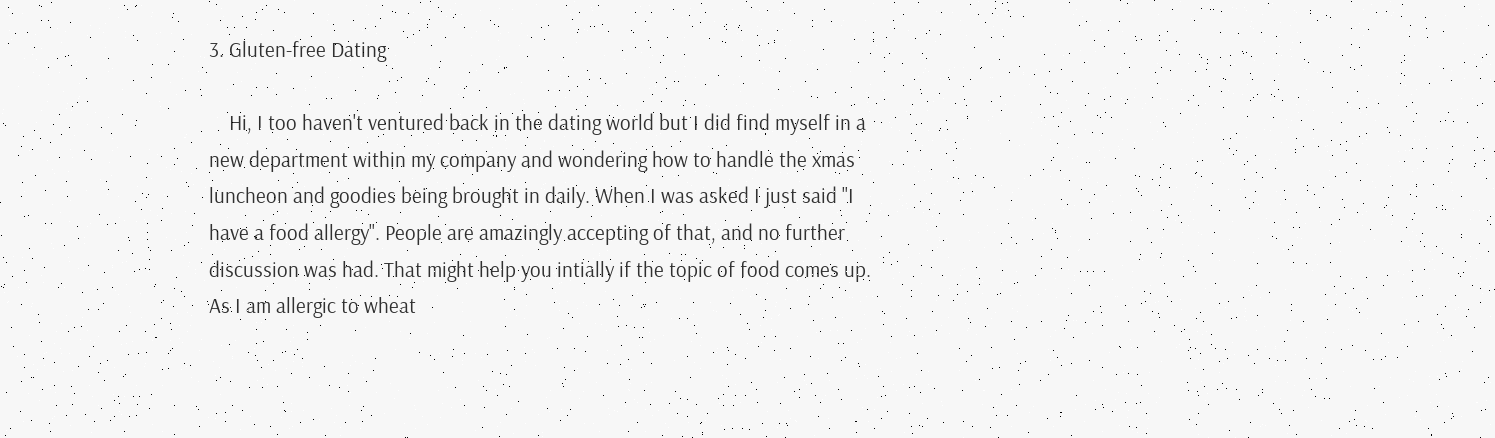3. Gluten-free Dating

    Hi, I too haven't ventured back in the dating world but I did find myself in a new department within my company and wondering how to handle the xmas luncheon and goodies being brought in daily. When I was asked I just said "I have a food allergy". People are amazingly accepting of that, and no further discussion was had. That might help you intially if the topic of food comes up. As I am allergic to wheat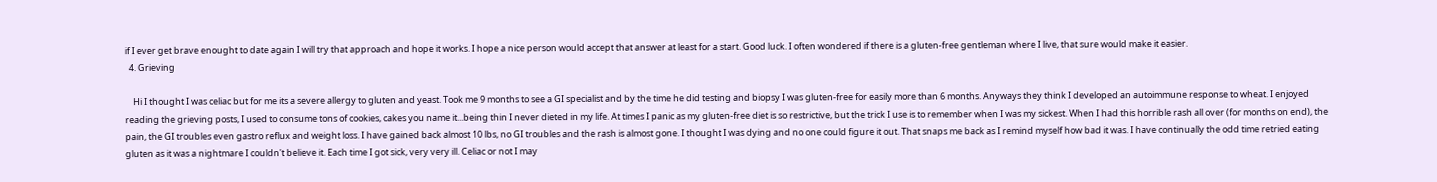if I ever get brave enought to date again I will try that approach and hope it works. I hope a nice person would accept that answer at least for a start. Good luck. I often wondered if there is a gluten-free gentleman where I live, that sure would make it easier.
  4. Grieving

    Hi I thought I was celiac but for me its a severe allergy to gluten and yeast. Took me 9 months to see a GI specialist and by the time he did testing and biopsy I was gluten-free for easily more than 6 months. Anyways they think I developed an autoimmune response to wheat. I enjoyed reading the grieving posts, I used to consume tons of cookies, cakes you name it...being thin I never dieted in my life. At times I panic as my gluten-free diet is so restrictive, but the trick I use is to remember when I was my sickest. When I had this horrible rash all over (for months on end), the pain, the GI troubles even gastro reflux and weight loss. I have gained back almost 10 lbs, no GI troubles and the rash is almost gone. I thought I was dying and no one could figure it out. That snaps me back as I remind myself how bad it was. I have continually the odd time retried eating gluten as it was a nightmare I couldn't believe it. Each time I got sick, very very ill. Celiac or not I may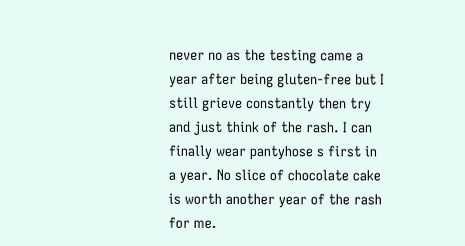never no as the testing came a year after being gluten-free but I still grieve constantly then try and just think of the rash. I can finally wear pantyhose s first in a year. No slice of chocolate cake is worth another year of the rash for me.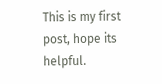This is my first post, hope its helpful.